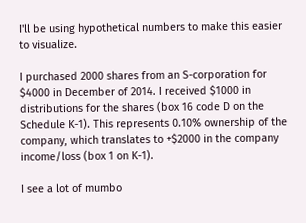I'll be using hypothetical numbers to make this easier to visualize.

I purchased 2000 shares from an S-corporation for $4000 in December of 2014. I received $1000 in distributions for the shares (box 16 code D on the Schedule K-1). This represents 0.10% ownership of the company, which translates to +$2000 in the company income/loss (box 1 on K-1).

I see a lot of mumbo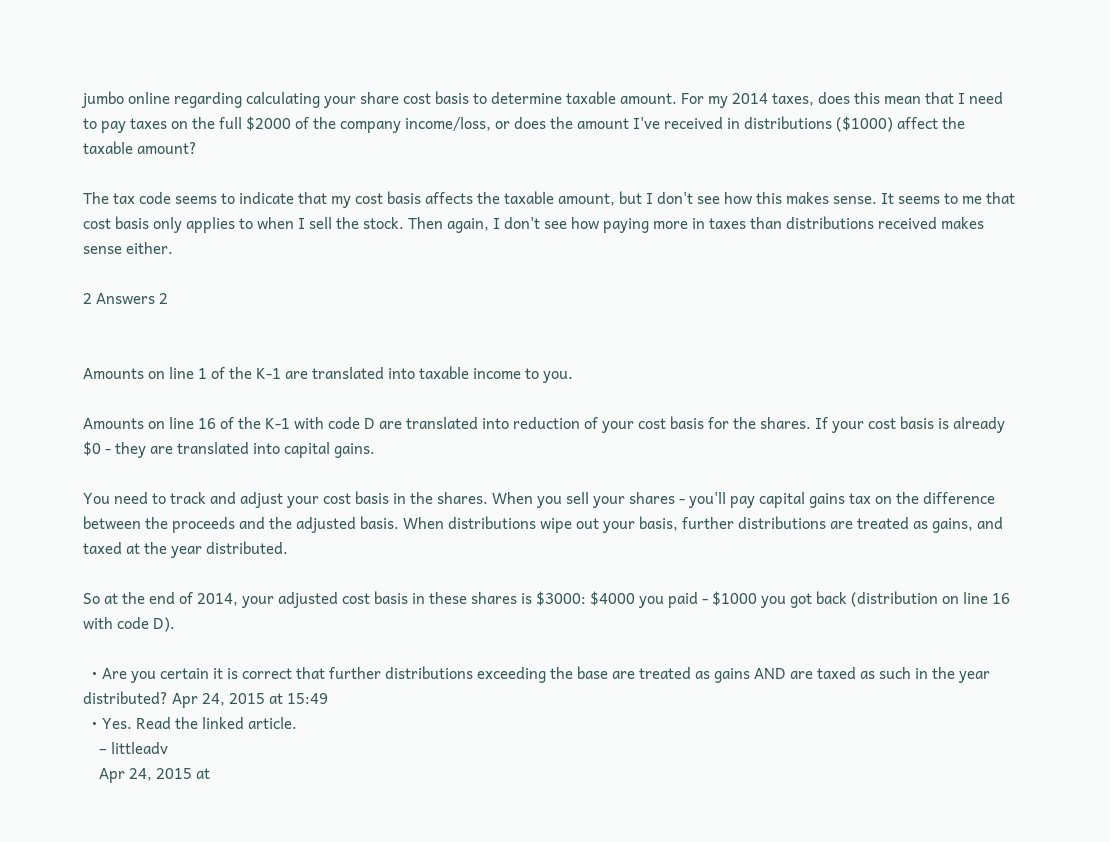jumbo online regarding calculating your share cost basis to determine taxable amount. For my 2014 taxes, does this mean that I need to pay taxes on the full $2000 of the company income/loss, or does the amount I've received in distributions ($1000) affect the taxable amount?

The tax code seems to indicate that my cost basis affects the taxable amount, but I don't see how this makes sense. It seems to me that cost basis only applies to when I sell the stock. Then again, I don't see how paying more in taxes than distributions received makes sense either.

2 Answers 2


Amounts on line 1 of the K-1 are translated into taxable income to you.

Amounts on line 16 of the K-1 with code D are translated into reduction of your cost basis for the shares. If your cost basis is already $0 - they are translated into capital gains.

You need to track and adjust your cost basis in the shares. When you sell your shares - you'll pay capital gains tax on the difference between the proceeds and the adjusted basis. When distributions wipe out your basis, further distributions are treated as gains, and taxed at the year distributed.

So at the end of 2014, your adjusted cost basis in these shares is $3000: $4000 you paid - $1000 you got back (distribution on line 16 with code D).

  • Are you certain it is correct that further distributions exceeding the base are treated as gains AND are taxed as such in the year distributed? Apr 24, 2015 at 15:49
  • Yes. Read the linked article.
    – littleadv
    Apr 24, 2015 at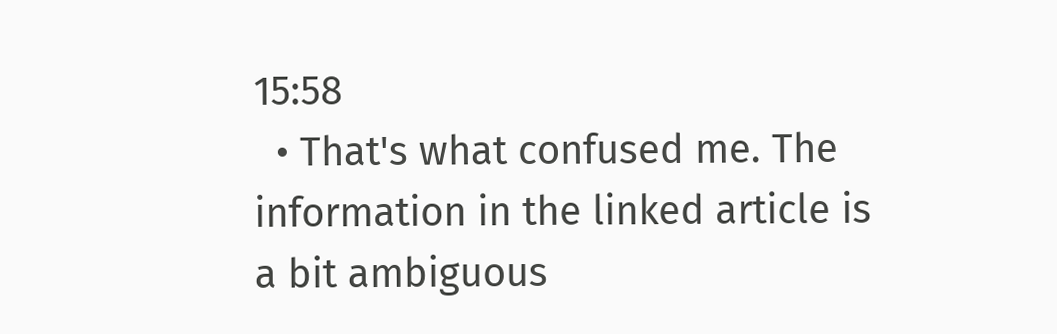15:58
  • That's what confused me. The information in the linked article is a bit ambiguous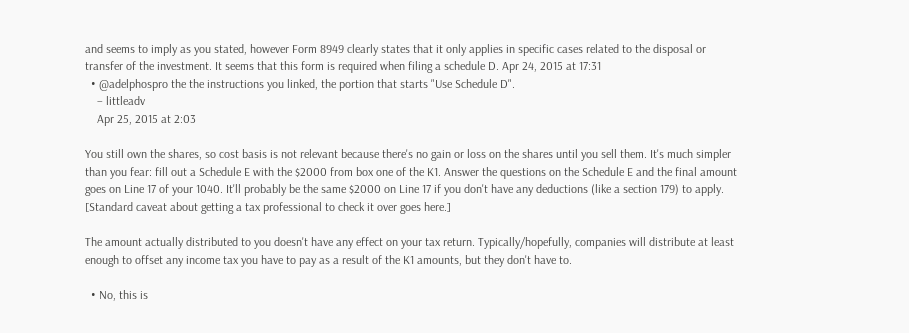and seems to imply as you stated, however Form 8949 clearly states that it only applies in specific cases related to the disposal or transfer of the investment. It seems that this form is required when filing a schedule D. Apr 24, 2015 at 17:31
  • @adelphospro the the instructions you linked, the portion that starts "Use Schedule D".
    – littleadv
    Apr 25, 2015 at 2:03

You still own the shares, so cost basis is not relevant because there's no gain or loss on the shares until you sell them. It's much simpler than you fear: fill out a Schedule E with the $2000 from box one of the K1. Answer the questions on the Schedule E and the final amount goes on Line 17 of your 1040. It'll probably be the same $2000 on Line 17 if you don't have any deductions (like a section 179) to apply. [Standard caveat about getting a tax professional to check it over goes here.]

The amount actually distributed to you doesn't have any effect on your tax return. Typically/hopefully, companies will distribute at least enough to offset any income tax you have to pay as a result of the K1 amounts, but they don't have to.

  • No, this is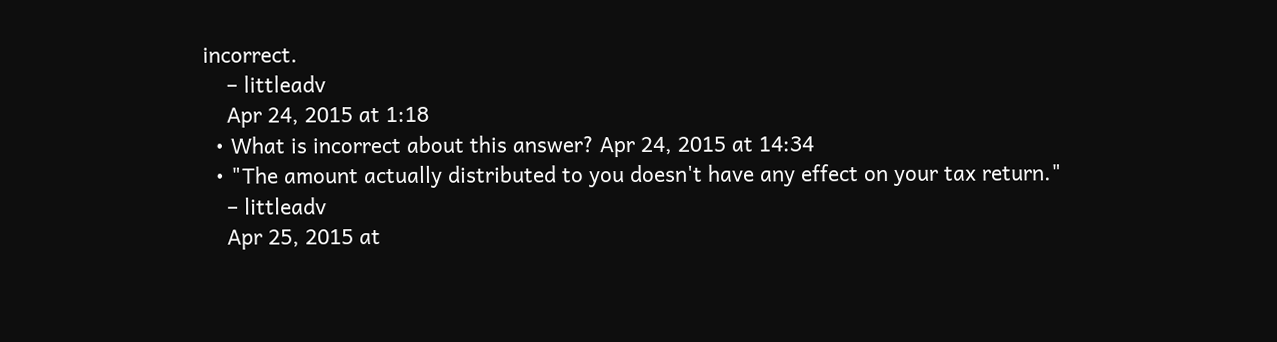incorrect.
    – littleadv
    Apr 24, 2015 at 1:18
  • What is incorrect about this answer? Apr 24, 2015 at 14:34
  • "The amount actually distributed to you doesn't have any effect on your tax return."
    – littleadv
    Apr 25, 2015 at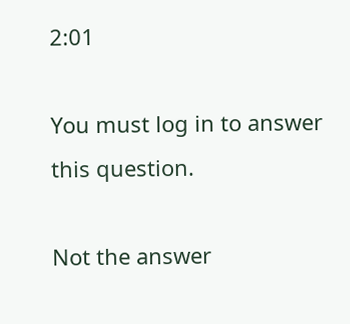2:01

You must log in to answer this question.

Not the answer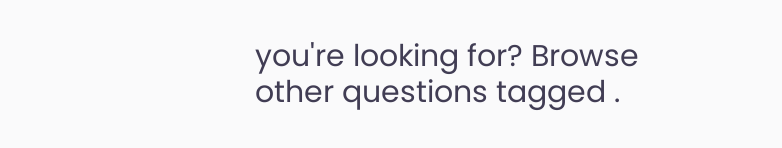you're looking for? Browse other questions tagged .